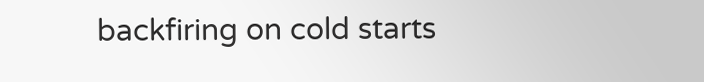backfiring on cold starts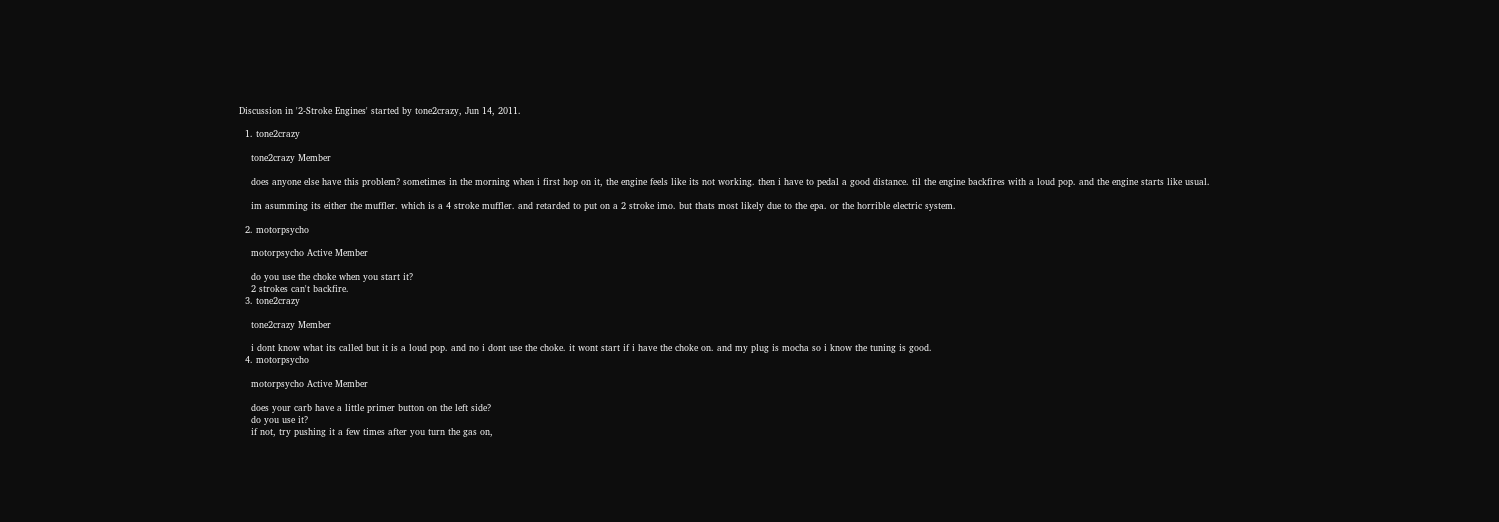Discussion in '2-Stroke Engines' started by tone2crazy, Jun 14, 2011.

  1. tone2crazy

    tone2crazy Member

    does anyone else have this problem? sometimes in the morning when i first hop on it, the engine feels like its not working. then i have to pedal a good distance. til the engine backfires with a loud pop. and the engine starts like usual.

    im asumming its either the muffler. which is a 4 stroke muffler. and retarded to put on a 2 stroke imo. but thats most likely due to the epa. or the horrible electric system.

  2. motorpsycho

    motorpsycho Active Member

    do you use the choke when you start it?
    2 strokes can't backfire.
  3. tone2crazy

    tone2crazy Member

    i dont know what its called but it is a loud pop. and no i dont use the choke. it wont start if i have the choke on. and my plug is mocha so i know the tuning is good.
  4. motorpsycho

    motorpsycho Active Member

    does your carb have a little primer button on the left side?
    do you use it?
    if not, try pushing it a few times after you turn the gas on,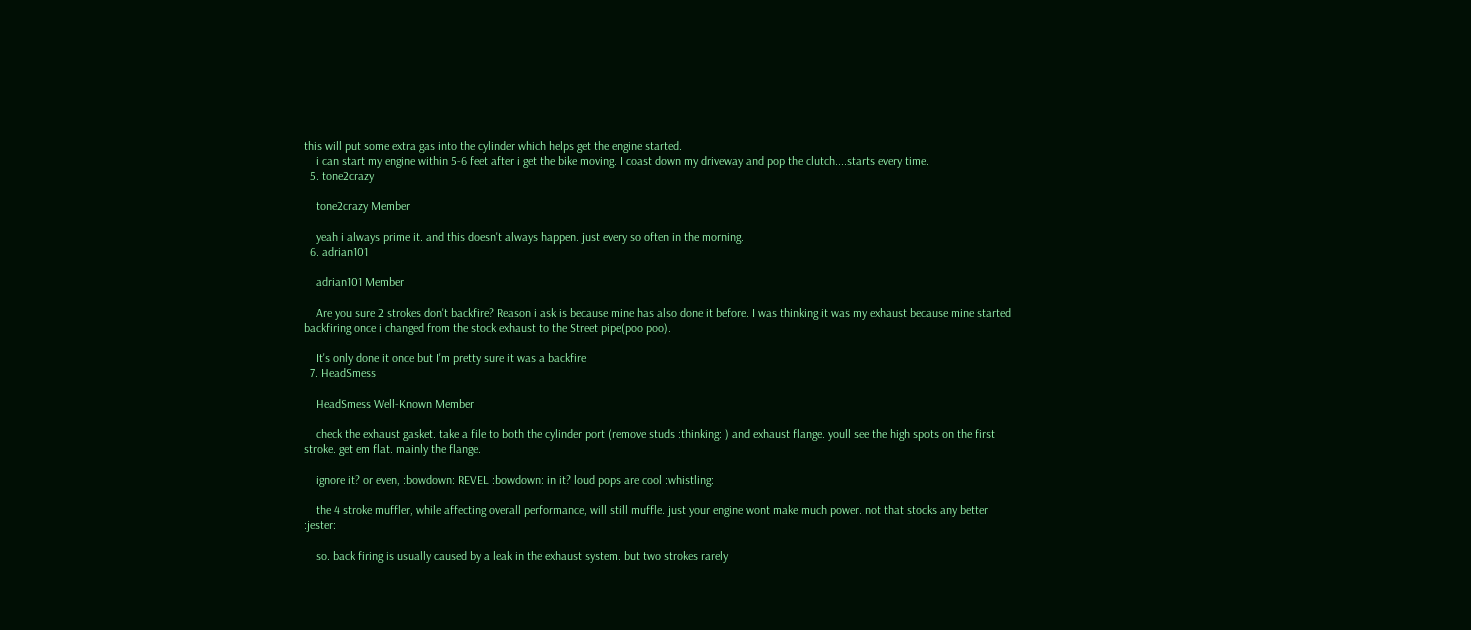this will put some extra gas into the cylinder which helps get the engine started.
    i can start my engine within 5-6 feet after i get the bike moving. I coast down my driveway and pop the clutch....starts every time.
  5. tone2crazy

    tone2crazy Member

    yeah i always prime it. and this doesn't always happen. just every so often in the morning.
  6. adrian101

    adrian101 Member

    Are you sure 2 strokes don't backfire? Reason i ask is because mine has also done it before. I was thinking it was my exhaust because mine started backfiring once i changed from the stock exhaust to the Street pipe(poo poo).

    It's only done it once but I'm pretty sure it was a backfire
  7. HeadSmess

    HeadSmess Well-Known Member

    check the exhaust gasket. take a file to both the cylinder port (remove studs :thinking: ) and exhaust flange. youll see the high spots on the first stroke. get em flat. mainly the flange.

    ignore it? or even, :bowdown: REVEL :bowdown: in it? loud pops are cool :whistling:

    the 4 stroke muffler, while affecting overall performance, will still muffle. just your engine wont make much power. not that stocks any better :jester:

    so. back firing is usually caused by a leak in the exhaust system. but two strokes rarely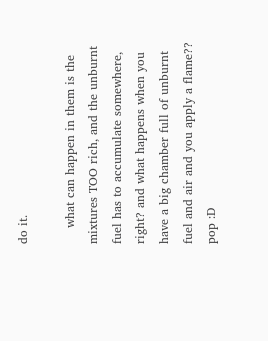do it.

    what can happen in them is the mixtures TOO rich, and the unburnt fuel has to accumulate somewhere, right? and what happens when you have a big chamber full of unburnt fuel and air and you apply a flame?? pop :D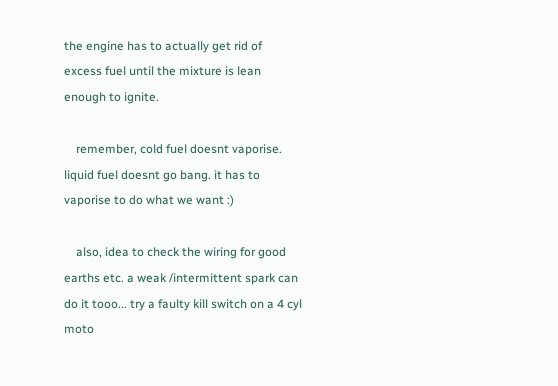the engine has to actually get rid of excess fuel until the mixture is lean enough to ignite.

    remember, cold fuel doesnt vaporise. liquid fuel doesnt go bang. it has to vaporise to do what we want :)

    also, idea to check the wiring for good earths etc. a weak /intermittent spark can do it tooo... try a faulty kill switch on a 4 cyl moto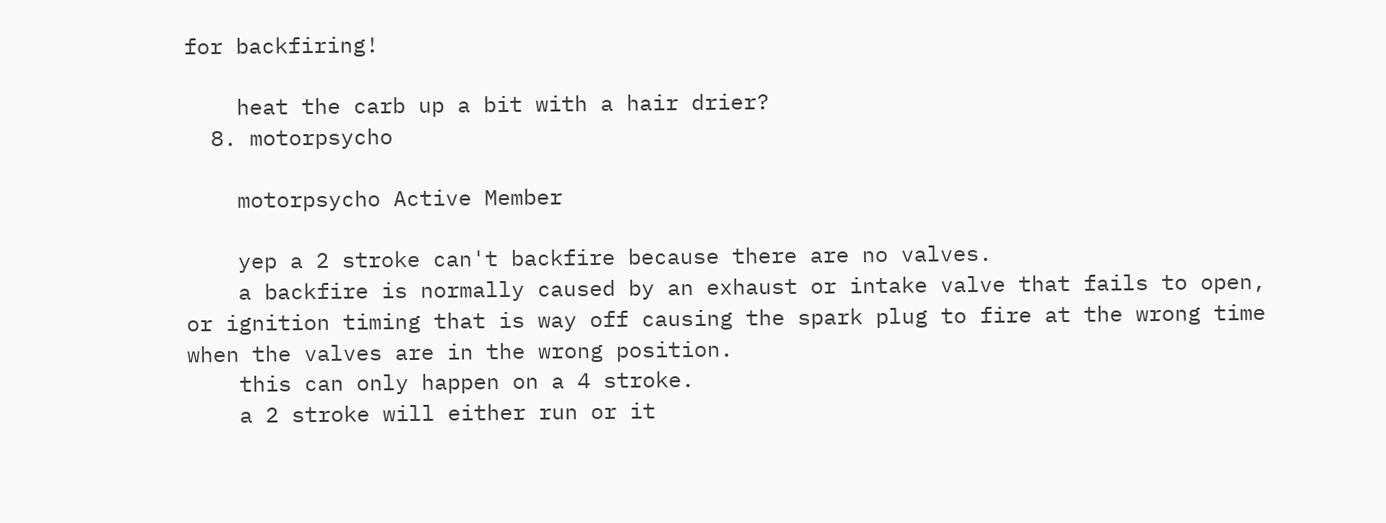for backfiring!

    heat the carb up a bit with a hair drier?
  8. motorpsycho

    motorpsycho Active Member

    yep a 2 stroke can't backfire because there are no valves.
    a backfire is normally caused by an exhaust or intake valve that fails to open, or ignition timing that is way off causing the spark plug to fire at the wrong time when the valves are in the wrong position.
    this can only happen on a 4 stroke.
    a 2 stroke will either run or it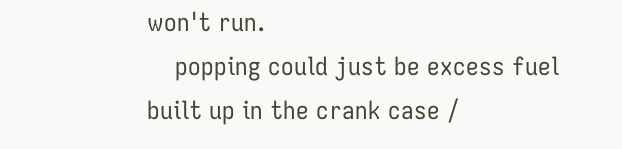won't run.
    popping could just be excess fuel built up in the crank case /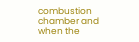combustion chamber and when the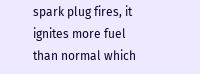spark plug fires, it ignites more fuel than normal which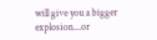will give you a bigger explosion....or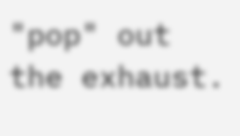"pop" out the exhaust.